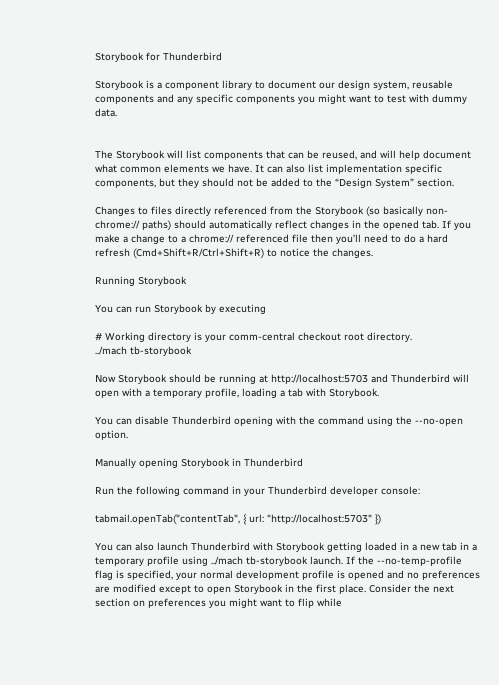Storybook for Thunderbird

Storybook is a component library to document our design system, reusable components and any specific components you might want to test with dummy data.


The Storybook will list components that can be reused, and will help document what common elements we have. It can also list implementation specific components, but they should not be added to the “Design System” section.

Changes to files directly referenced from the Storybook (so basically non-chrome:// paths) should automatically reflect changes in the opened tab. If you make a change to a chrome:// referenced file then you’ll need to do a hard refresh (Cmd+Shift+R/Ctrl+Shift+R) to notice the changes.

Running Storybook

You can run Storybook by executing

# Working directory is your comm-central checkout root directory.
../mach tb-storybook

Now Storybook should be running at http://localhost:5703 and Thunderbird will open with a temporary profile, loading a tab with Storybook.

You can disable Thunderbird opening with the command using the --no-open option.

Manually opening Storybook in Thunderbird

Run the following command in your Thunderbird developer console:

tabmail.openTab("contentTab", { url: "http://localhost:5703" })

You can also launch Thunderbird with Storybook getting loaded in a new tab in a temporary profile using ../mach tb-storybook launch. If the --no-temp-profile flag is specified, your normal development profile is opened and no preferences are modified except to open Storybook in the first place. Consider the next section on preferences you might want to flip while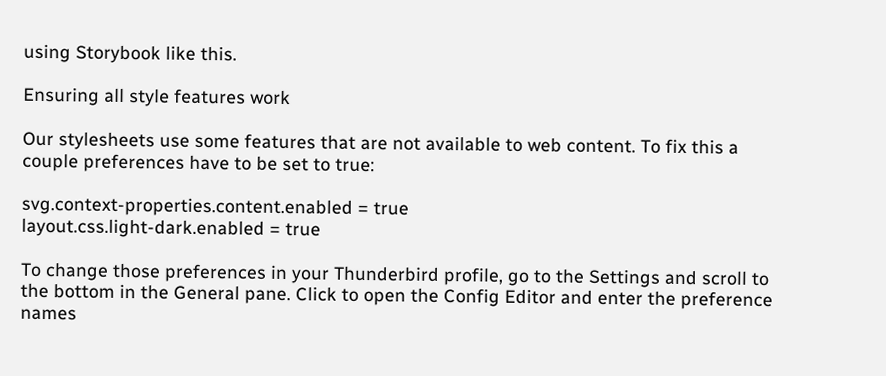using Storybook like this.

Ensuring all style features work

Our stylesheets use some features that are not available to web content. To fix this a couple preferences have to be set to true:

svg.context-properties.content.enabled = true
layout.css.light-dark.enabled = true

To change those preferences in your Thunderbird profile, go to the Settings and scroll to the bottom in the General pane. Click to open the Config Editor and enter the preference names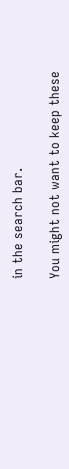in the search bar.

You might not want to keep these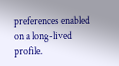preferences enabled on a long-lived profile.